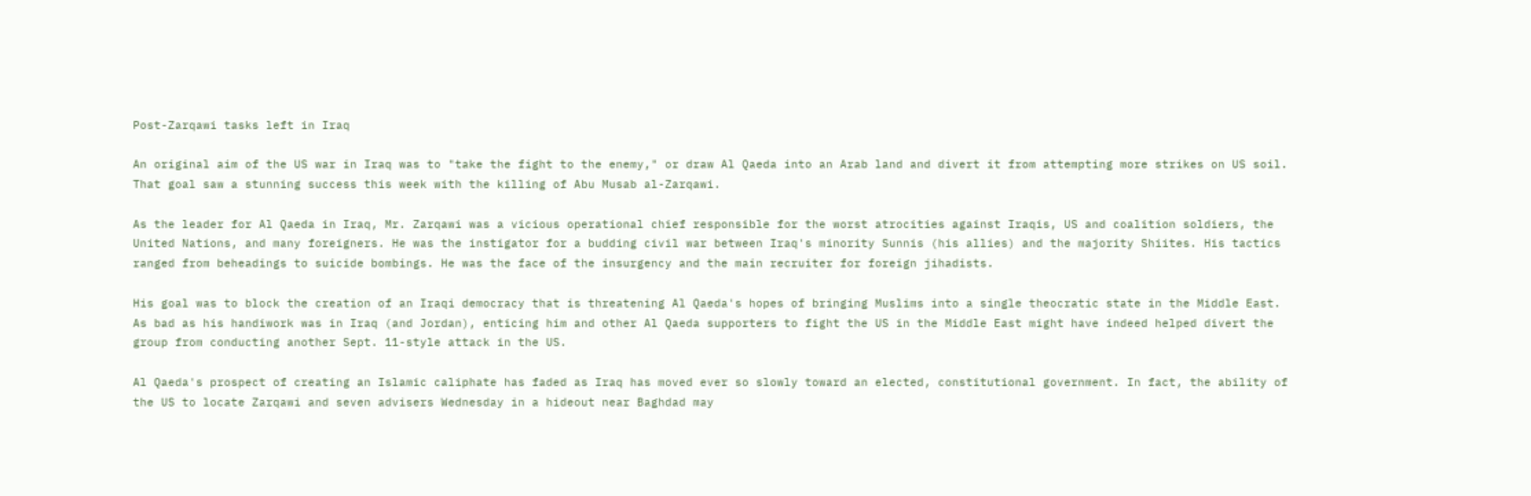Post-Zarqawi tasks left in Iraq

An original aim of the US war in Iraq was to "take the fight to the enemy," or draw Al Qaeda into an Arab land and divert it from attempting more strikes on US soil. That goal saw a stunning success this week with the killing of Abu Musab al-Zarqawi.

As the leader for Al Qaeda in Iraq, Mr. Zarqawi was a vicious operational chief responsible for the worst atrocities against Iraqis, US and coalition soldiers, the United Nations, and many foreigners. He was the instigator for a budding civil war between Iraq's minority Sunnis (his allies) and the majority Shiites. His tactics ranged from beheadings to suicide bombings. He was the face of the insurgency and the main recruiter for foreign jihadists.

His goal was to block the creation of an Iraqi democracy that is threatening Al Qaeda's hopes of bringing Muslims into a single theocratic state in the Middle East. As bad as his handiwork was in Iraq (and Jordan), enticing him and other Al Qaeda supporters to fight the US in the Middle East might have indeed helped divert the group from conducting another Sept. 11-style attack in the US.

Al Qaeda's prospect of creating an Islamic caliphate has faded as Iraq has moved ever so slowly toward an elected, constitutional government. In fact, the ability of the US to locate Zarqawi and seven advisers Wednesday in a hideout near Baghdad may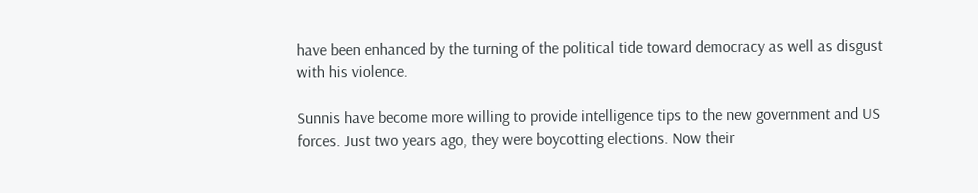have been enhanced by the turning of the political tide toward democracy as well as disgust with his violence.

Sunnis have become more willing to provide intelligence tips to the new government and US forces. Just two years ago, they were boycotting elections. Now their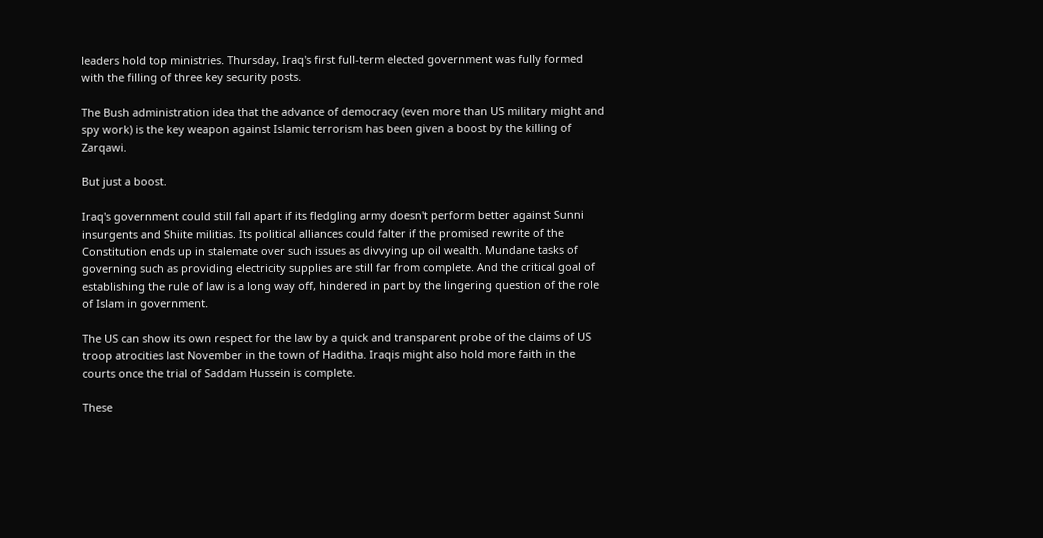leaders hold top ministries. Thursday, Iraq's first full-term elected government was fully formed with the filling of three key security posts.

The Bush administration idea that the advance of democracy (even more than US military might and spy work) is the key weapon against Islamic terrorism has been given a boost by the killing of Zarqawi.

But just a boost.

Iraq's government could still fall apart if its fledgling army doesn't perform better against Sunni insurgents and Shiite militias. Its political alliances could falter if the promised rewrite of the Constitution ends up in stalemate over such issues as divvying up oil wealth. Mundane tasks of governing such as providing electricity supplies are still far from complete. And the critical goal of establishing the rule of law is a long way off, hindered in part by the lingering question of the role of Islam in government.

The US can show its own respect for the law by a quick and transparent probe of the claims of US troop atrocities last November in the town of Haditha. Iraqis might also hold more faith in the courts once the trial of Saddam Hussein is complete.

These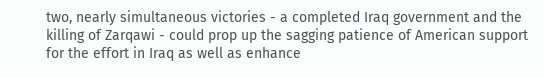two, nearly simultaneous victories - a completed Iraq government and the killing of Zarqawi - could prop up the sagging patience of American support for the effort in Iraq as well as enhance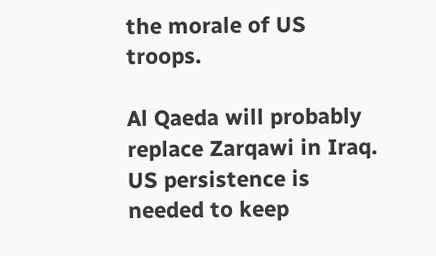the morale of US troops.

Al Qaeda will probably replace Zarqawi in Iraq. US persistence is needed to keep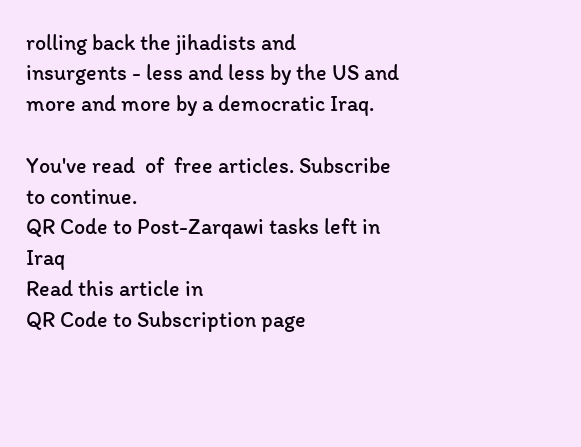rolling back the jihadists and insurgents - less and less by the US and more and more by a democratic Iraq.

You've read  of  free articles. Subscribe to continue.
QR Code to Post-Zarqawi tasks left in Iraq
Read this article in
QR Code to Subscription page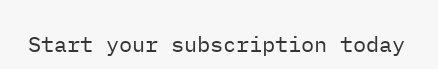Start your subscription today